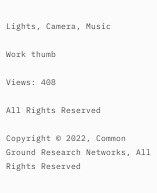Lights, Camera, Music

Work thumb

Views: 408

All Rights Reserved

Copyright © 2022, Common Ground Research Networks, All Rights Reserved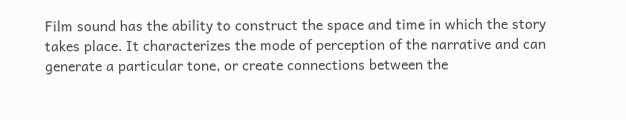Film sound has the ability to construct the space and time in which the story takes place. It characterizes the mode of perception of the narrative and can generate a particular tone, or create connections between the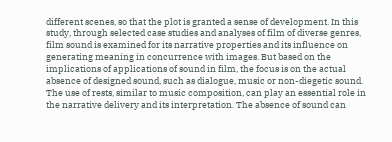different scenes, so that the plot is granted a sense of development. In this study, through selected case studies and analyses of film of diverse genres, film sound is examined for its narrative properties and its influence on generating meaning in concurrence with images. But based on the implications of applications of sound in film, the focus is on the actual absence of designed sound, such as dialogue, music or non-diegetic sound. The use of rests, similar to music composition, can play an essential role in the narrative delivery and its interpretation. The absence of sound can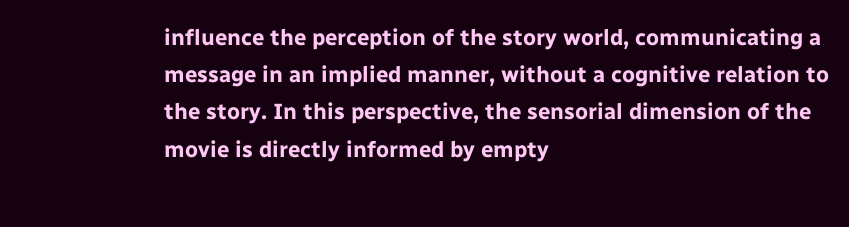influence the perception of the story world, communicating a message in an implied manner, without a cognitive relation to the story. In this perspective, the sensorial dimension of the movie is directly informed by empty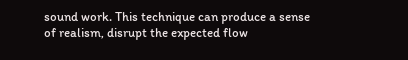sound work. This technique can produce a sense of realism, disrupt the expected flow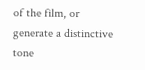of the film, or generate a distinctive tone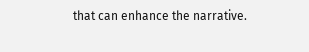that can enhance the narrative.